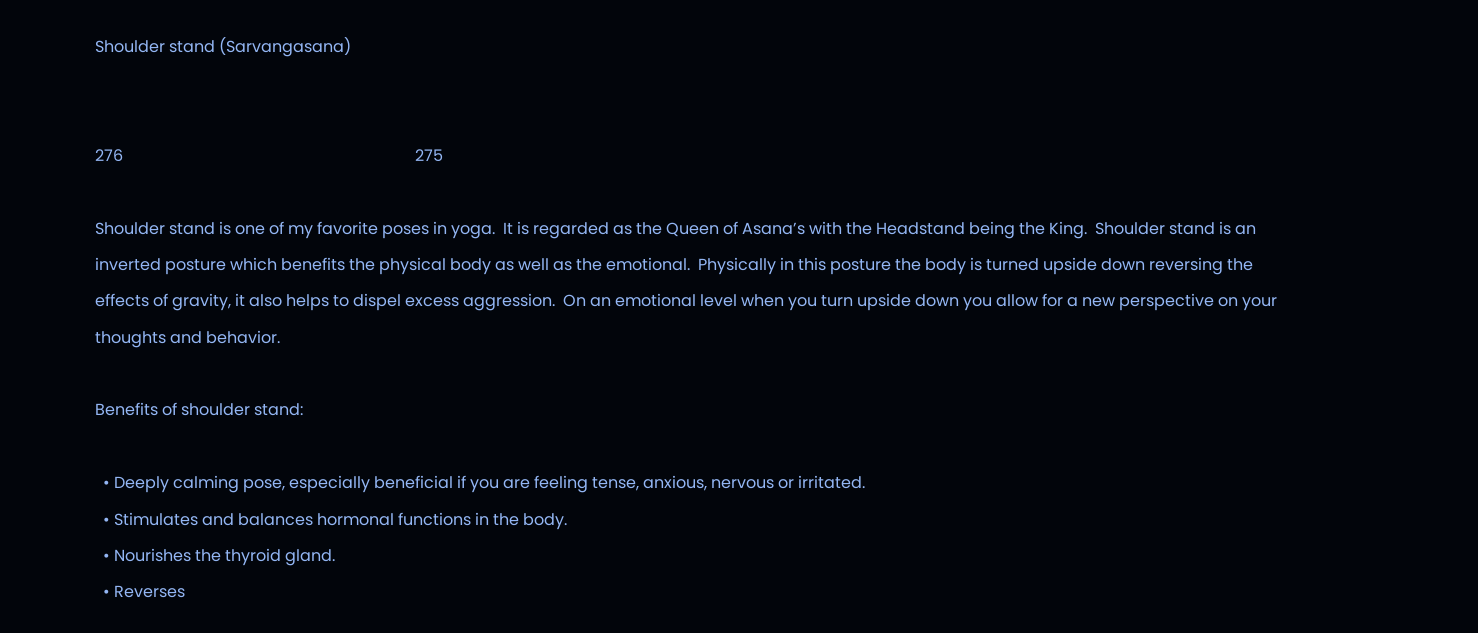Shoulder stand (Sarvangasana)


276                                                                         275

Shoulder stand is one of my favorite poses in yoga.  It is regarded as the Queen of Asana’s with the Headstand being the King.  Shoulder stand is an inverted posture which benefits the physical body as well as the emotional.  Physically in this posture the body is turned upside down reversing the effects of gravity, it also helps to dispel excess aggression.  On an emotional level when you turn upside down you allow for a new perspective on your thoughts and behavior.

Benefits of shoulder stand:

  • Deeply calming pose, especially beneficial if you are feeling tense, anxious, nervous or irritated.
  • Stimulates and balances hormonal functions in the body.
  • Nourishes the thyroid gland.
  • Reverses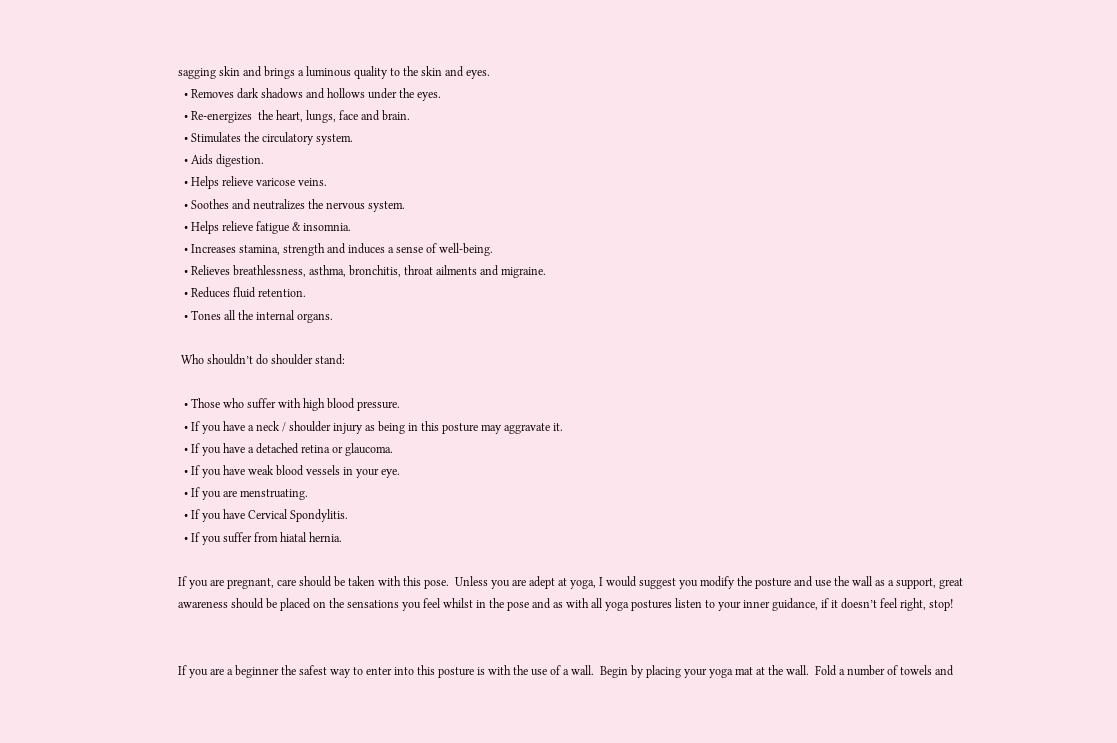sagging skin and brings a luminous quality to the skin and eyes.
  • Removes dark shadows and hollows under the eyes.
  • Re-energizes  the heart, lungs, face and brain.
  • Stimulates the circulatory system.
  • Aids digestion.
  • Helps relieve varicose veins.
  • Soothes and neutralizes the nervous system.
  • Helps relieve fatigue & insomnia.
  • Increases stamina, strength and induces a sense of well-being.
  • Relieves breathlessness, asthma, bronchitis, throat ailments and migraine.
  • Reduces fluid retention.
  • Tones all the internal organs.

 Who shouldn’t do shoulder stand:

  • Those who suffer with high blood pressure.
  • If you have a neck / shoulder injury as being in this posture may aggravate it.
  • If you have a detached retina or glaucoma.
  • If you have weak blood vessels in your eye.
  • If you are menstruating.
  • If you have Cervical Spondylitis.
  • If you suffer from hiatal hernia.

If you are pregnant, care should be taken with this pose.  Unless you are adept at yoga, I would suggest you modify the posture and use the wall as a support, great awareness should be placed on the sensations you feel whilst in the pose and as with all yoga postures listen to your inner guidance, if it doesn’t feel right, stop!


If you are a beginner the safest way to enter into this posture is with the use of a wall.  Begin by placing your yoga mat at the wall.  Fold a number of towels and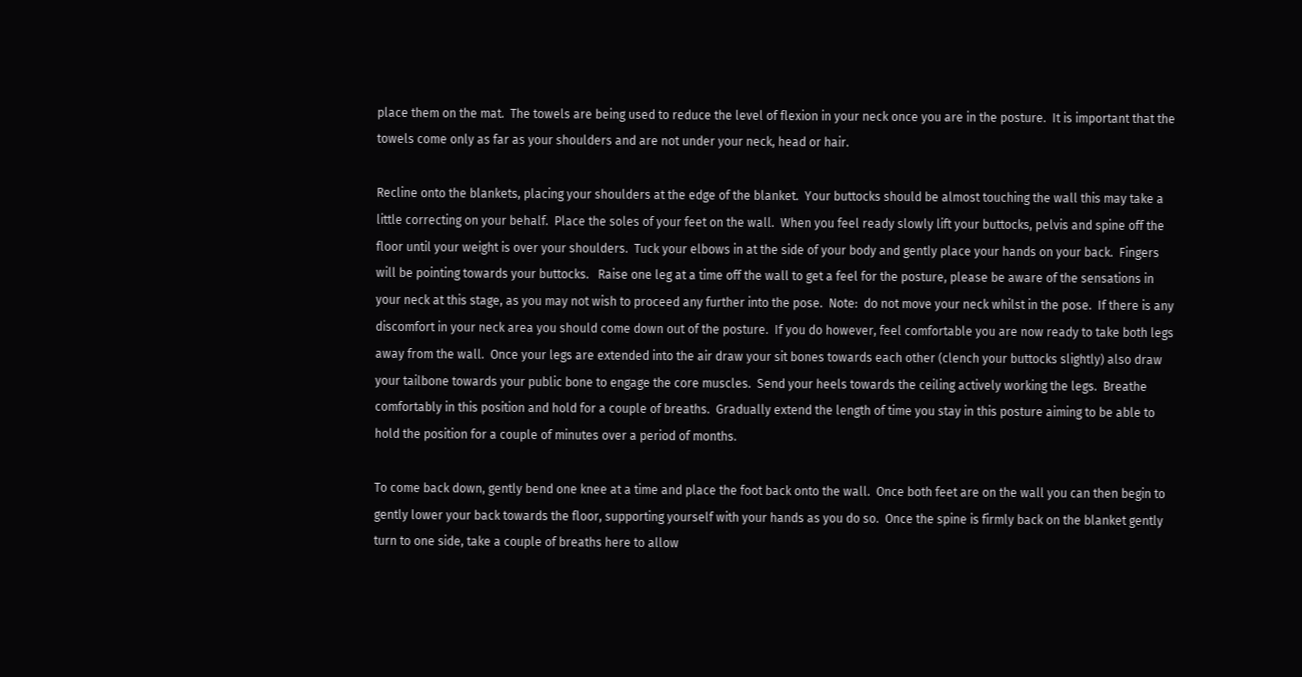place them on the mat.  The towels are being used to reduce the level of flexion in your neck once you are in the posture.  It is important that the towels come only as far as your shoulders and are not under your neck, head or hair.

Recline onto the blankets, placing your shoulders at the edge of the blanket.  Your buttocks should be almost touching the wall this may take a little correcting on your behalf.  Place the soles of your feet on the wall.  When you feel ready slowly lift your buttocks, pelvis and spine off the floor until your weight is over your shoulders.  Tuck your elbows in at the side of your body and gently place your hands on your back.  Fingers will be pointing towards your buttocks.   Raise one leg at a time off the wall to get a feel for the posture, please be aware of the sensations in your neck at this stage, as you may not wish to proceed any further into the pose.  Note:  do not move your neck whilst in the pose.  If there is any discomfort in your neck area you should come down out of the posture.  If you do however, feel comfortable you are now ready to take both legs away from the wall.  Once your legs are extended into the air draw your sit bones towards each other (clench your buttocks slightly) also draw your tailbone towards your public bone to engage the core muscles.  Send your heels towards the ceiling actively working the legs.  Breathe comfortably in this position and hold for a couple of breaths.  Gradually extend the length of time you stay in this posture aiming to be able to hold the position for a couple of minutes over a period of months.

To come back down, gently bend one knee at a time and place the foot back onto the wall.  Once both feet are on the wall you can then begin to gently lower your back towards the floor, supporting yourself with your hands as you do so.  Once the spine is firmly back on the blanket gently turn to one side, take a couple of breaths here to allow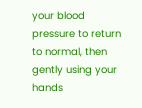your blood pressure to return to normal, then gently using your hands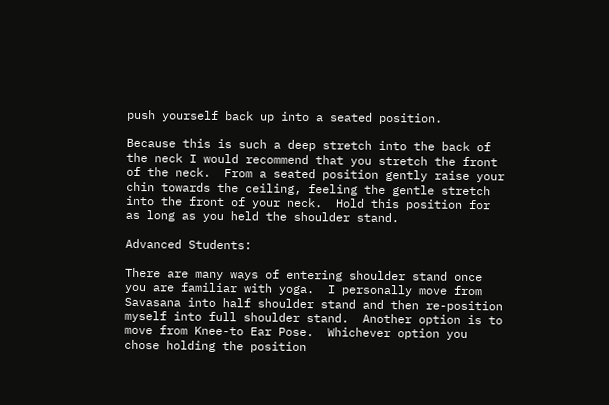push yourself back up into a seated position.

Because this is such a deep stretch into the back of the neck I would recommend that you stretch the front of the neck.  From a seated position gently raise your chin towards the ceiling, feeling the gentle stretch into the front of your neck.  Hold this position for as long as you held the shoulder stand.

Advanced Students:

There are many ways of entering shoulder stand once you are familiar with yoga.  I personally move from Savasana into half shoulder stand and then re-position myself into full shoulder stand.  Another option is to move from Knee-to Ear Pose.  Whichever option you chose holding the position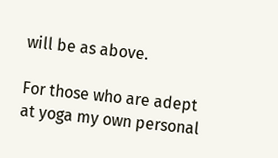will be as above.

For those who are adept at yoga my own personal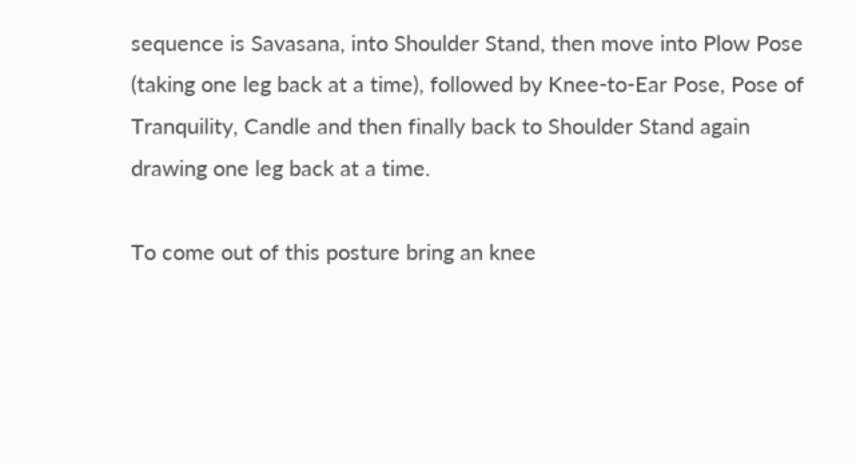sequence is Savasana, into Shoulder Stand, then move into Plow Pose (taking one leg back at a time), followed by Knee-to-Ear Pose, Pose of Tranquility, Candle and then finally back to Shoulder Stand again drawing one leg back at a time.

To come out of this posture bring an knee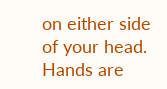on either side of your head.  Hands are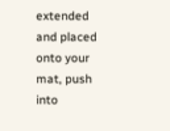extended and placed onto your mat, push into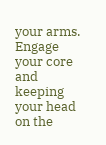your arms.  Engage your core and keeping your head on the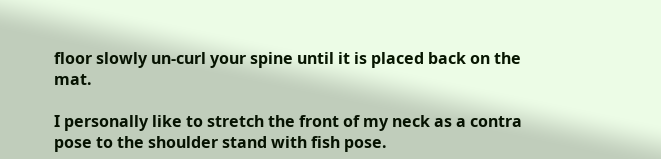floor slowly un-curl your spine until it is placed back on the mat.

I personally like to stretch the front of my neck as a contra pose to the shoulder stand with fish pose.